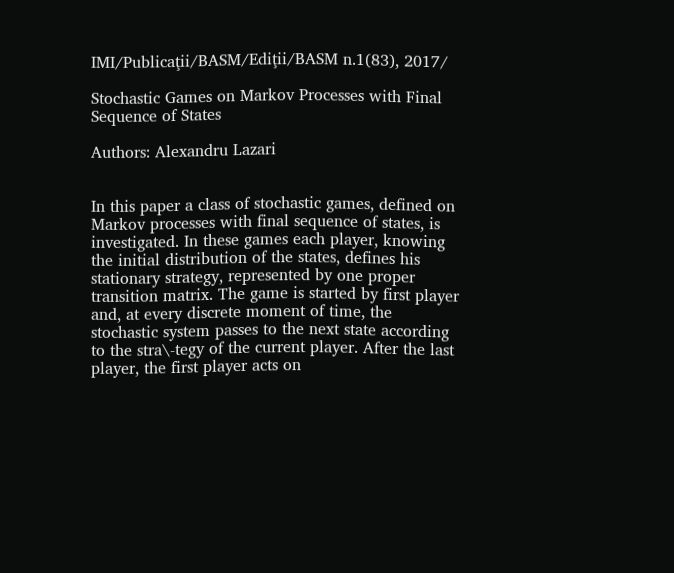IMI/Publicaţii/BASM/Ediţii/BASM n.1(83), 2017/

Stochastic Games on Markov Processes with Final Sequence of States

Authors: Alexandru Lazari


In this paper a class of stochastic games, defined on Markov processes with final sequence of states, is investigated. In these games each player, knowing the initial distribution of the states, defines his stationary strategy, represented by one proper transition matrix. The game is started by first player and, at every discrete moment of time, the stochastic system passes to the next state according to the stra\-tegy of the current player. After the last player, the first player acts on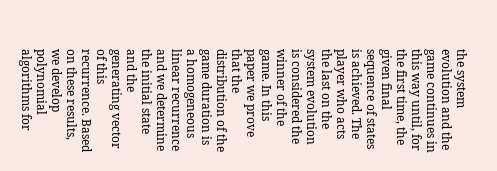the system evolution and the game continues in this way until, for the first time, the given final sequence of states is achieved. The player who acts the last on the system evolution is considered the winner of the game. In this paper we prove that the distribution of the game duration is a homogeneous linear recurrence and we determine the initial state and the generating vector of this recurrence. Based on these results, we develop polynomial algorithms for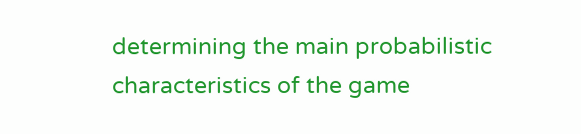determining the main probabilistic characteristics of the game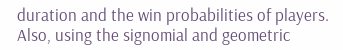duration and the win probabilities of players. Also, using the signomial and geometric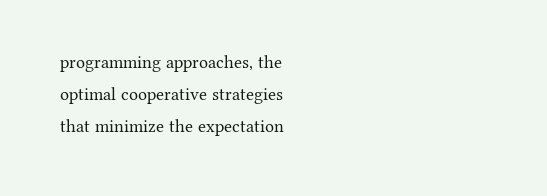programming approaches, the optimal cooperative strategies that minimize the expectation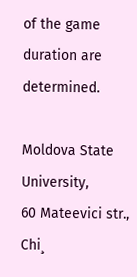of the game duration are determined.

Moldova State University,
60 Mateevici str., Chi¸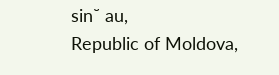sin˘ au,
Republic of Moldova,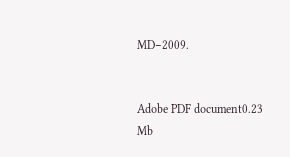MD−2009.


Adobe PDF document0.23 Mb